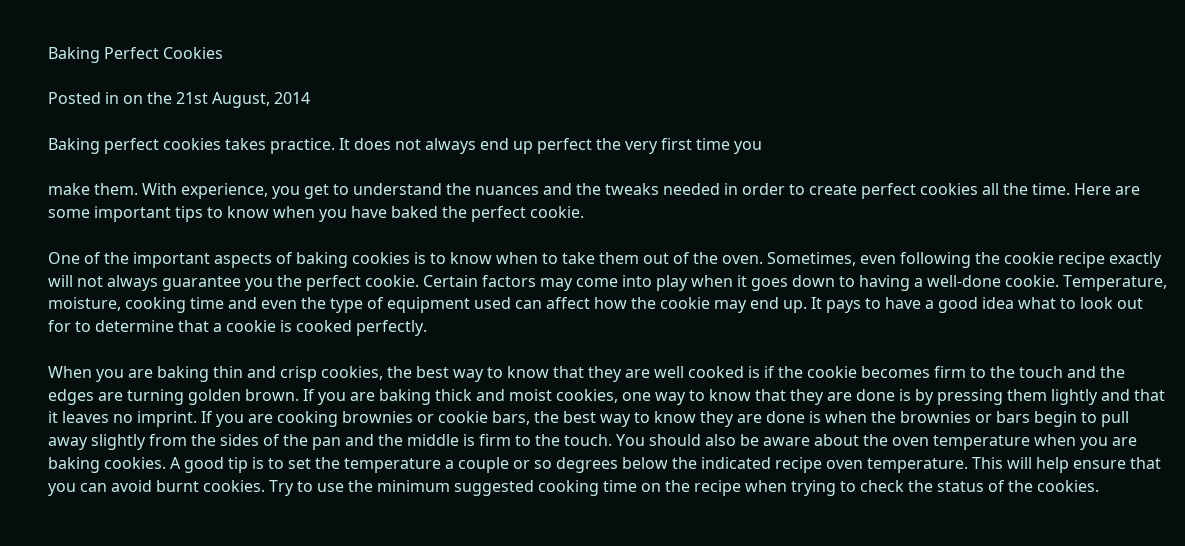Baking Perfect Cookies

Posted in on the 21st August, 2014

Baking perfect cookies takes practice. It does not always end up perfect the very first time you

make them. With experience, you get to understand the nuances and the tweaks needed in order to create perfect cookies all the time. Here are some important tips to know when you have baked the perfect cookie.

One of the important aspects of baking cookies is to know when to take them out of the oven. Sometimes, even following the cookie recipe exactly will not always guarantee you the perfect cookie. Certain factors may come into play when it goes down to having a well-done cookie. Temperature, moisture, cooking time and even the type of equipment used can affect how the cookie may end up. It pays to have a good idea what to look out for to determine that a cookie is cooked perfectly.

When you are baking thin and crisp cookies, the best way to know that they are well cooked is if the cookie becomes firm to the touch and the edges are turning golden brown. If you are baking thick and moist cookies, one way to know that they are done is by pressing them lightly and that it leaves no imprint. If you are cooking brownies or cookie bars, the best way to know they are done is when the brownies or bars begin to pull away slightly from the sides of the pan and the middle is firm to the touch. You should also be aware about the oven temperature when you are baking cookies. A good tip is to set the temperature a couple or so degrees below the indicated recipe oven temperature. This will help ensure that you can avoid burnt cookies. Try to use the minimum suggested cooking time on the recipe when trying to check the status of the cookies.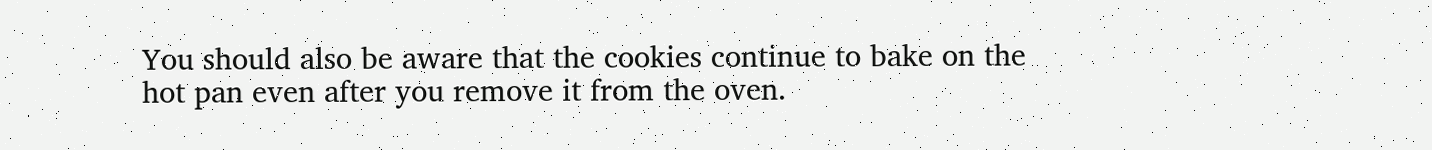You should also be aware that the cookies continue to bake on the hot pan even after you remove it from the oven.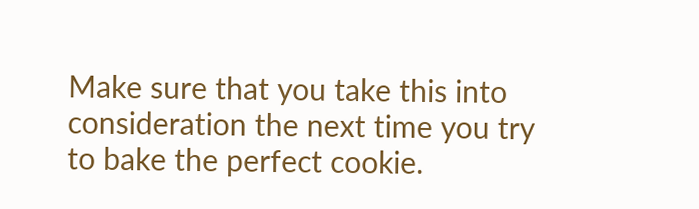Make sure that you take this into consideration the next time you try to bake the perfect cookie.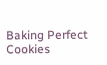Baking Perfect Cookies